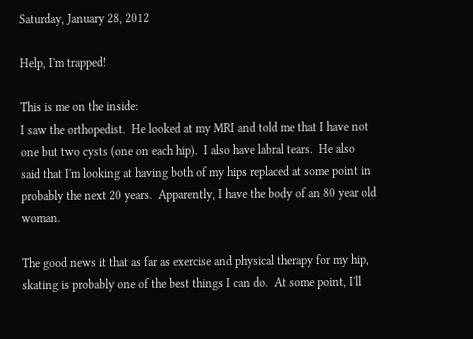Saturday, January 28, 2012

Help, I'm trapped!

This is me on the inside:
I saw the orthopedist.  He looked at my MRI and told me that I have not one but two cysts (one on each hip).  I also have labral tears.  He also said that I'm looking at having both of my hips replaced at some point in probably the next 20 years.  Apparently, I have the body of an 80 year old woman.

The good news it that as far as exercise and physical therapy for my hip, skating is probably one of the best things I can do.  At some point, I'll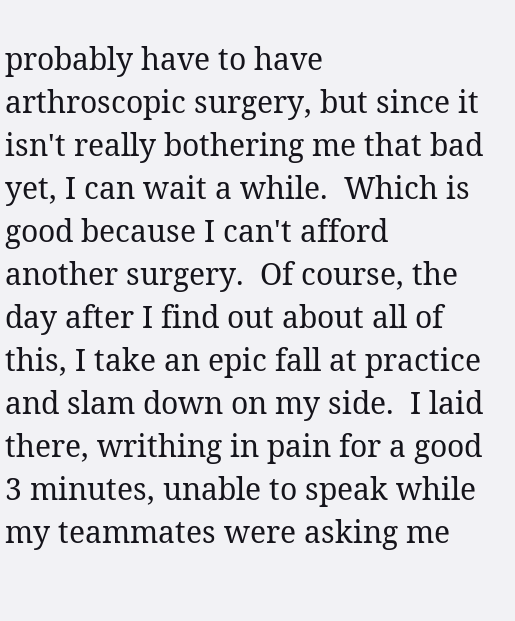probably have to have arthroscopic surgery, but since it isn't really bothering me that bad yet, I can wait a while.  Which is good because I can't afford another surgery.  Of course, the day after I find out about all of this, I take an epic fall at practice and slam down on my side.  I laid there, writhing in pain for a good 3 minutes, unable to speak while my teammates were asking me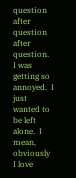question after question after question.  I was getting so annoyed.  I just wanted to be left alone.  I mean, obviously I love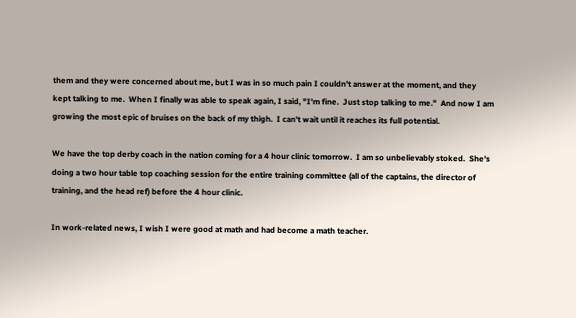them and they were concerned about me, but I was in so much pain I couldn't answer at the moment, and they kept talking to me.  When I finally was able to speak again, I said, "I'm fine.  Just stop talking to me."  And now I am growing the most epic of bruises on the back of my thigh.  I can't wait until it reaches its full potential.

We have the top derby coach in the nation coming for a 4 hour clinic tomorrow.  I am so unbelievably stoked.  She's doing a two hour table top coaching session for the entire training committee (all of the captains, the director of training, and the head ref) before the 4 hour clinic.

In work-related news, I wish I were good at math and had become a math teacher.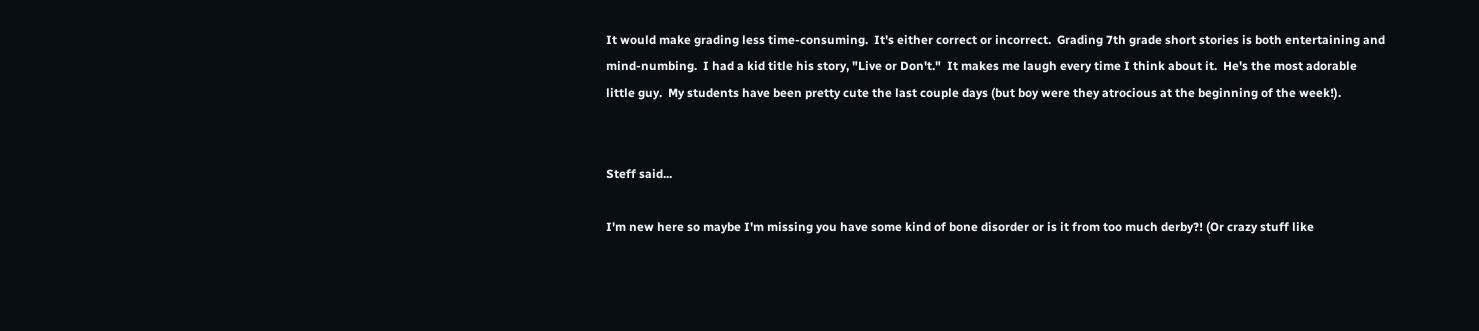It would make grading less time-consuming.  It's either correct or incorrect.  Grading 7th grade short stories is both entertaining and mind-numbing.  I had a kid title his story, "Live or Don't."  It makes me laugh every time I think about it.  He's the most adorable little guy.  My students have been pretty cute the last couple days (but boy were they atrocious at the beginning of the week!).


Steff said...

I'm new here so maybe I'm missing you have some kind of bone disorder or is it from too much derby?! (Or crazy stuff like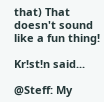that) That doesn't sound like a fun thing!

Kr!st!n said...

@Steff: My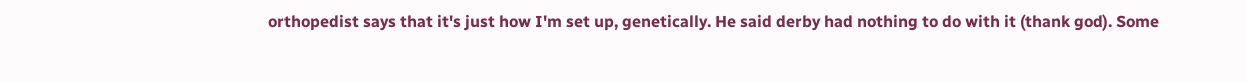orthopedist says that it's just how I'm set up, genetically. He said derby had nothing to do with it (thank god). Some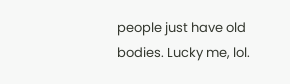people just have old bodies. Lucky me, lol.